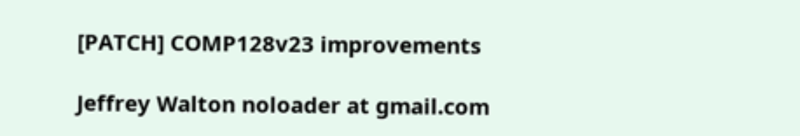[PATCH] COMP128v23 improvements

Jeffrey Walton noloader at gmail.com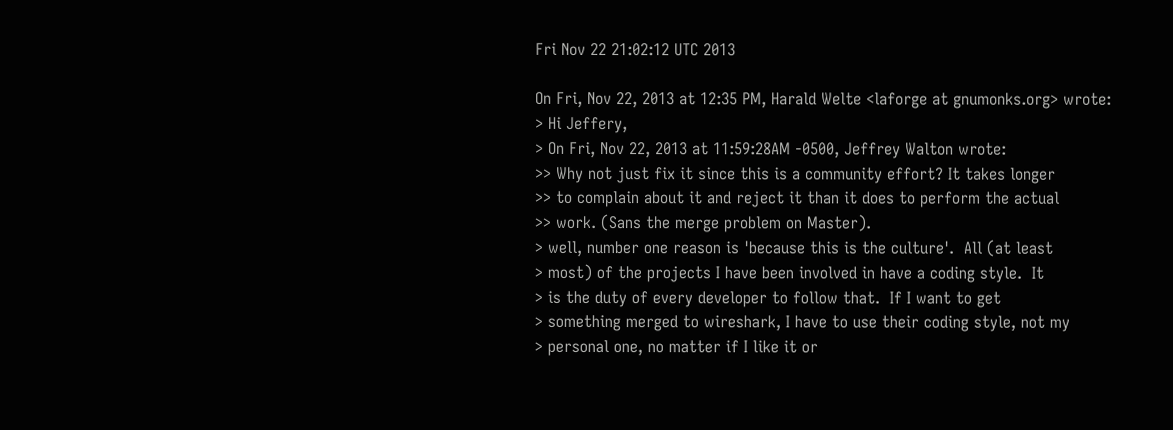Fri Nov 22 21:02:12 UTC 2013

On Fri, Nov 22, 2013 at 12:35 PM, Harald Welte <laforge at gnumonks.org> wrote:
> Hi Jeffery,
> On Fri, Nov 22, 2013 at 11:59:28AM -0500, Jeffrey Walton wrote:
>> Why not just fix it since this is a community effort? It takes longer
>> to complain about it and reject it than it does to perform the actual
>> work. (Sans the merge problem on Master).
> well, number one reason is 'because this is the culture'.  All (at least
> most) of the projects I have been involved in have a coding style.  It
> is the duty of every developer to follow that.  If I want to get
> something merged to wireshark, I have to use their coding style, not my
> personal one, no matter if I like it or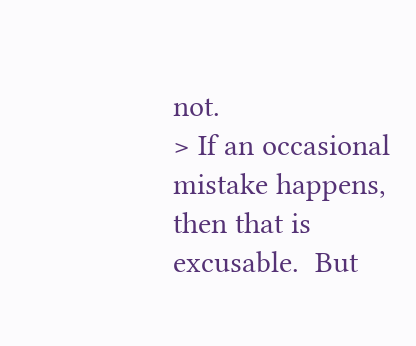not.
> If an occasional mistake happens, then that is excusable.  But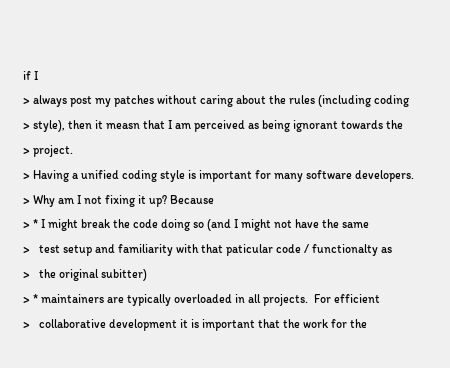if I
> always post my patches without caring about the rules (including coding
> style), then it measn that I am perceived as being ignorant towards the
> project.
> Having a unified coding style is important for many software developers.
> Why am I not fixing it up? Because
> * I might break the code doing so (and I might not have the same
>   test setup and familiarity with that paticular code / functionalty as
>   the original subitter)
> * maintainers are typically overloaded in all projects.  For efficient
>   collaborative development it is important that the work for the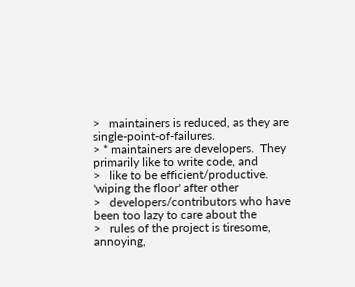>   maintainers is reduced, as they are single-point-of-failures.
> * maintainers are developers.  They primarily like to write code, and
>   like to be efficient/productive.  'wiping the floor' after other
>   developers/contributors who have been too lazy to care about the
>   rules of the project is tiresome, annoying,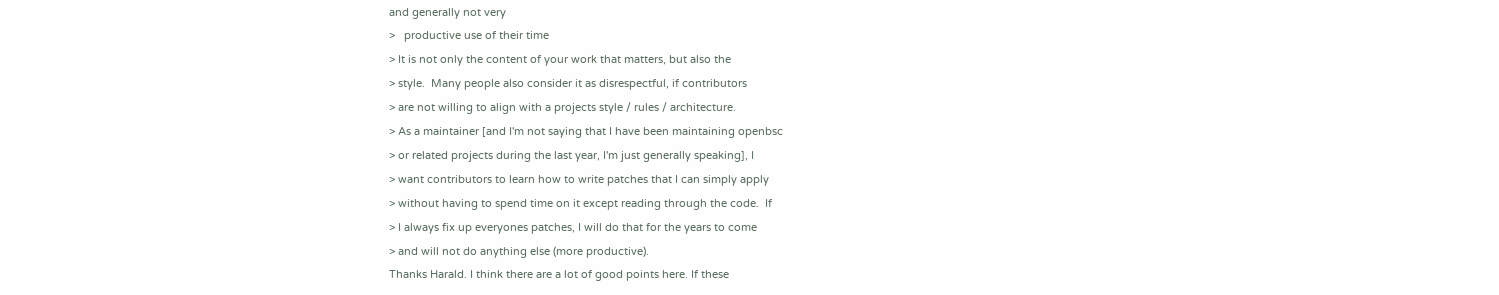and generally not very
>   productive use of their time
> It is not only the content of your work that matters, but also the
> style.  Many people also consider it as disrespectful, if contributors
> are not willing to align with a projects style / rules / architecture.
> As a maintainer [and I'm not saying that I have been maintaining openbsc
> or related projects during the last year, I'm just generally speaking], I
> want contributors to learn how to write patches that I can simply apply
> without having to spend time on it except reading through the code.  If
> I always fix up everyones patches, I will do that for the years to come
> and will not do anything else (more productive).
Thanks Harald. I think there are a lot of good points here. If these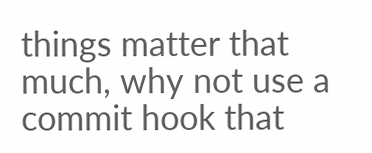things matter that much, why not use a commit hook that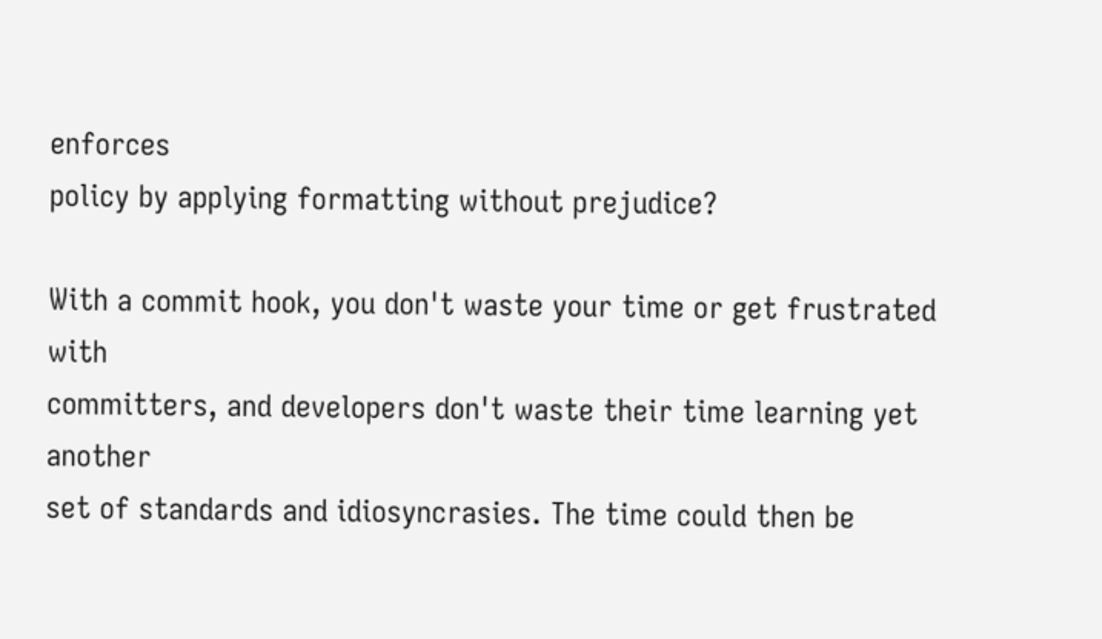enforces
policy by applying formatting without prejudice?

With a commit hook, you don't waste your time or get frustrated with
committers, and developers don't waste their time learning yet another
set of standards and idiosyncrasies. The time could then be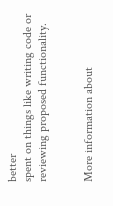better
spent on things like writing code or reviewing proposed functionality.


More information about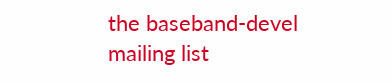the baseband-devel mailing list